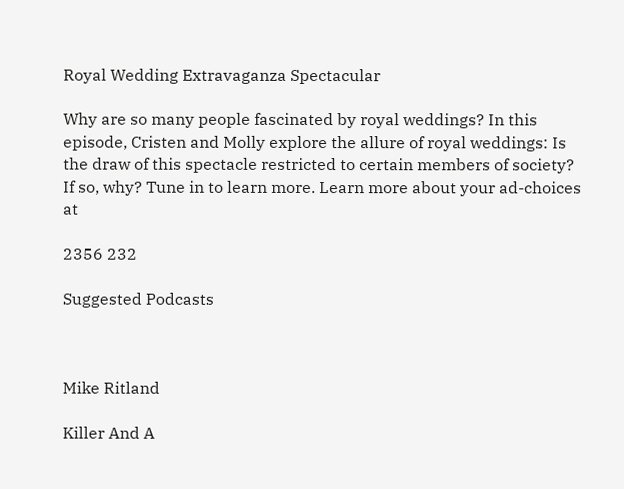Royal Wedding Extravaganza Spectacular

Why are so many people fascinated by royal weddings? In this episode, Cristen and Molly explore the allure of royal weddings: Is the draw of this spectacle restricted to certain members of society? If so, why? Tune in to learn more. Learn more about your ad-choices at

2356 232

Suggested Podcasts



Mike Ritland

Killer And A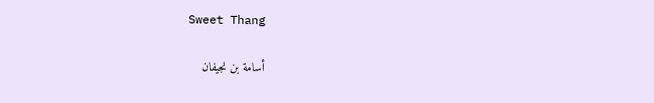Sweet Thang

أسامة بن نجيفان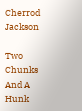Cherrod Jackson

Two Chunks And A Hunk